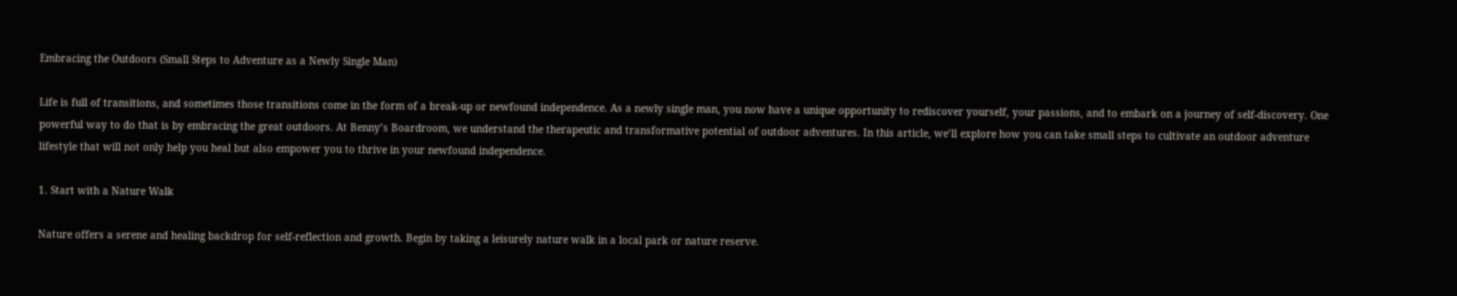Embracing the Outdoors (Small Steps to Adventure as a Newly Single Man)

Life is full of transitions, and sometimes those transitions come in the form of a break-up or newfound independence. As a newly single man, you now have a unique opportunity to rediscover yourself, your passions, and to embark on a journey of self-discovery. One powerful way to do that is by embracing the great outdoors. At Benny’s Boardroom, we understand the therapeutic and transformative potential of outdoor adventures. In this article, we’ll explore how you can take small steps to cultivate an outdoor adventure lifestyle that will not only help you heal but also empower you to thrive in your newfound independence.

1. Start with a Nature Walk

Nature offers a serene and healing backdrop for self-reflection and growth. Begin by taking a leisurely nature walk in a local park or nature reserve.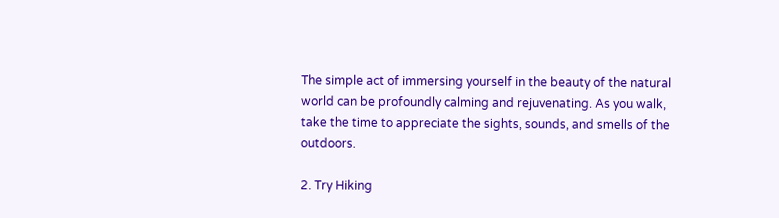The simple act of immersing yourself in the beauty of the natural world can be profoundly calming and rejuvenating. As you walk, take the time to appreciate the sights, sounds, and smells of the outdoors.

2. Try Hiking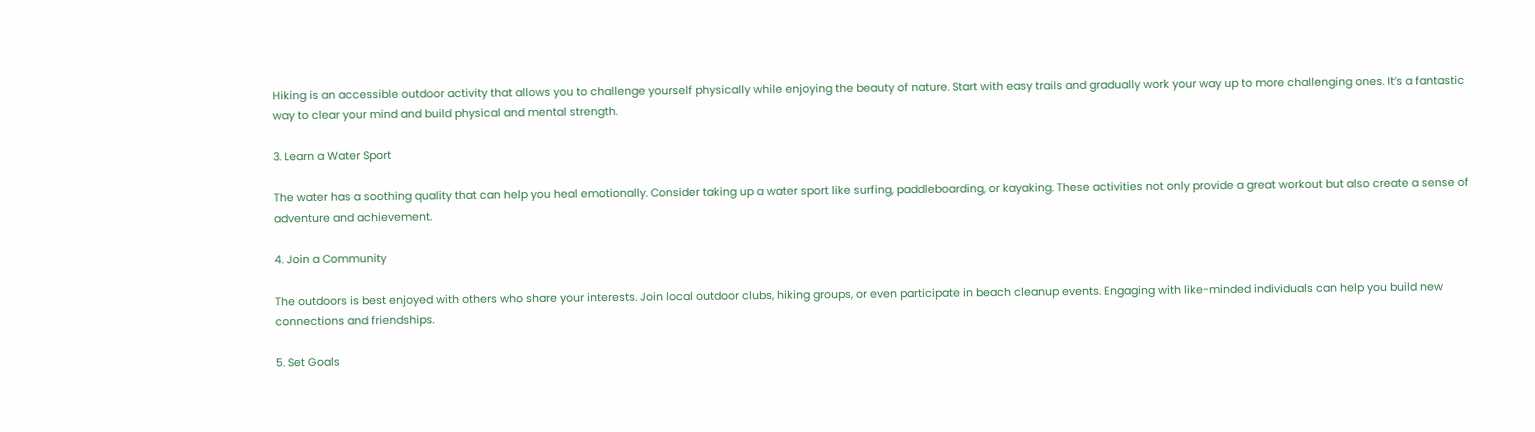Hiking is an accessible outdoor activity that allows you to challenge yourself physically while enjoying the beauty of nature. Start with easy trails and gradually work your way up to more challenging ones. It’s a fantastic way to clear your mind and build physical and mental strength.

3. Learn a Water Sport

The water has a soothing quality that can help you heal emotionally. Consider taking up a water sport like surfing, paddleboarding, or kayaking. These activities not only provide a great workout but also create a sense of adventure and achievement.

4. Join a Community

The outdoors is best enjoyed with others who share your interests. Join local outdoor clubs, hiking groups, or even participate in beach cleanup events. Engaging with like-minded individuals can help you build new connections and friendships.

5. Set Goals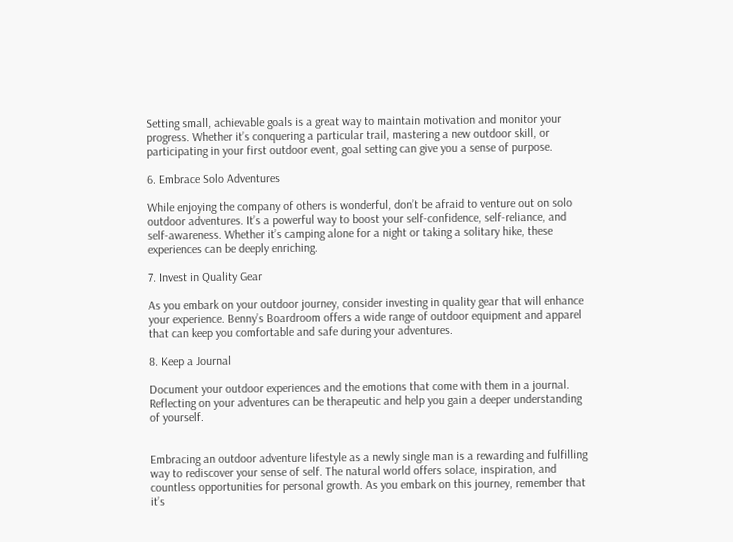Setting small, achievable goals is a great way to maintain motivation and monitor your progress. Whether it’s conquering a particular trail, mastering a new outdoor skill, or participating in your first outdoor event, goal setting can give you a sense of purpose.

6. Embrace Solo Adventures

While enjoying the company of others is wonderful, don’t be afraid to venture out on solo outdoor adventures. It’s a powerful way to boost your self-confidence, self-reliance, and self-awareness. Whether it’s camping alone for a night or taking a solitary hike, these experiences can be deeply enriching.

7. Invest in Quality Gear

As you embark on your outdoor journey, consider investing in quality gear that will enhance your experience. Benny’s Boardroom offers a wide range of outdoor equipment and apparel that can keep you comfortable and safe during your adventures.

8. Keep a Journal

Document your outdoor experiences and the emotions that come with them in a journal. Reflecting on your adventures can be therapeutic and help you gain a deeper understanding of yourself.


Embracing an outdoor adventure lifestyle as a newly single man is a rewarding and fulfilling way to rediscover your sense of self. The natural world offers solace, inspiration, and countless opportunities for personal growth. As you embark on this journey, remember that it’s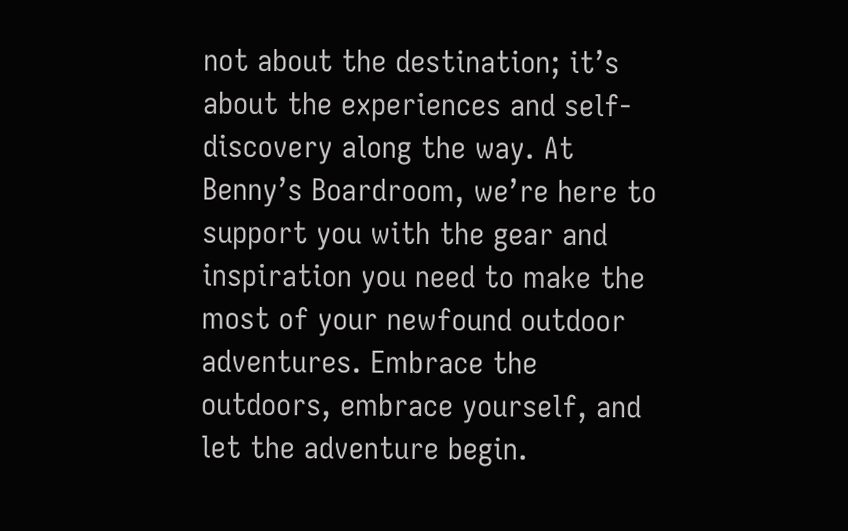not about the destination; it’s about the experiences and self-discovery along the way. At Benny’s Boardroom, we’re here to support you with the gear and inspiration you need to make the most of your newfound outdoor adventures. Embrace the outdoors, embrace yourself, and let the adventure begin.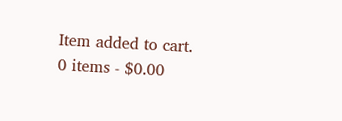Item added to cart.
0 items - $0.00